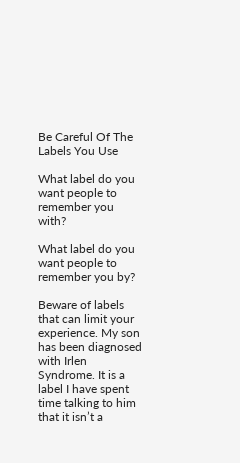Be Careful Of The Labels You Use

What label do you want people to remember you with?

What label do you want people to remember you by?

Beware of labels that can limit your experience. My son has been diagnosed with Irlen Syndrome. It is a label I have spent time talking to him that it isn’t a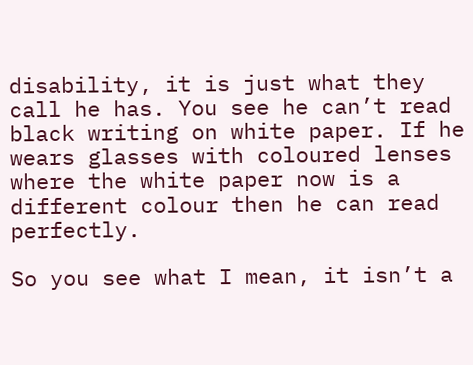disability, it is just what they call he has. You see he can’t read black writing on white paper. If he wears glasses with coloured lenses where the white paper now is a different colour then he can read perfectly.

So you see what I mean, it isn’t a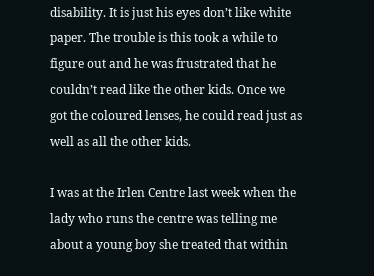disability. It is just his eyes don’t like white paper. The trouble is this took a while to figure out and he was frustrated that he couldn’t read like the other kids. Once we got the coloured lenses, he could read just as well as all the other kids.

I was at the Irlen Centre last week when the lady who runs the centre was telling me about a young boy she treated that within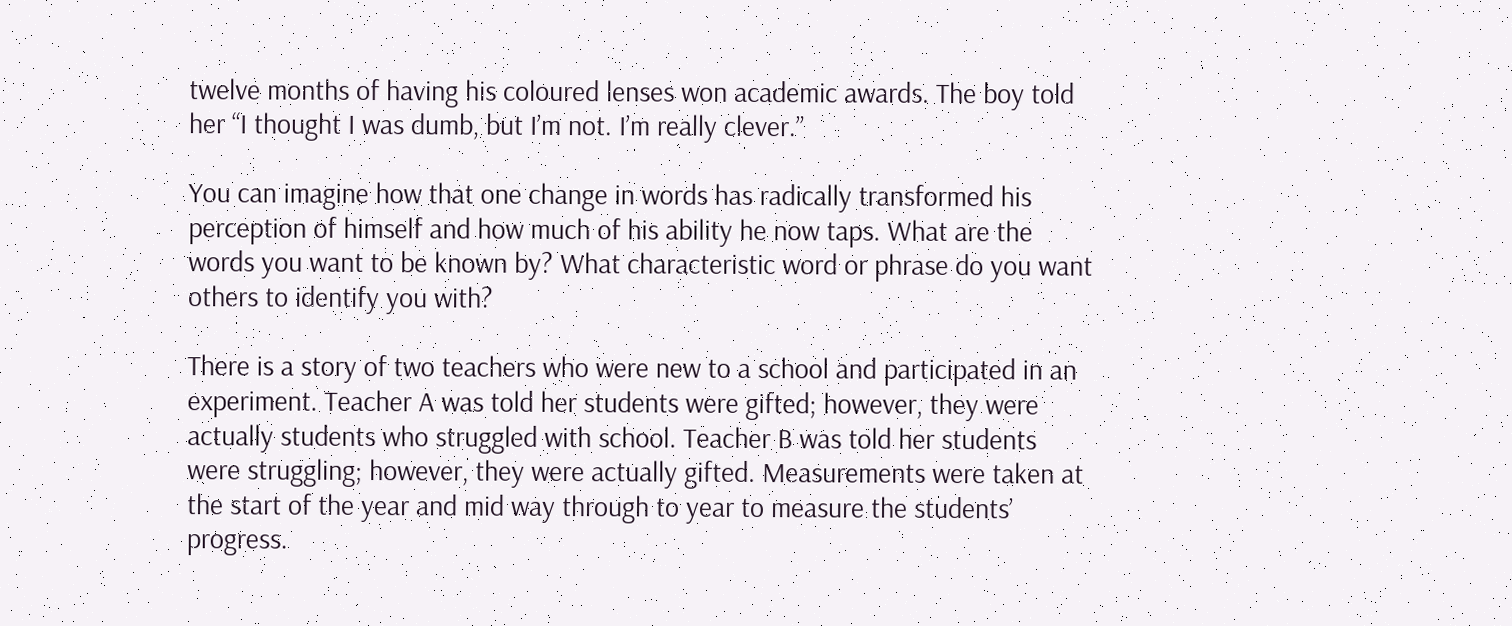twelve months of having his coloured lenses won academic awards. The boy told her “I thought I was dumb, but I’m not. I’m really clever.”

You can imagine how that one change in words has radically transformed his perception of himself and how much of his ability he now taps. What are the words you want to be known by? What characteristic word or phrase do you want others to identify you with?

There is a story of two teachers who were new to a school and participated in an experiment. Teacher A was told her students were gifted; however, they were actually students who struggled with school. Teacher B was told her students were struggling; however, they were actually gifted. Measurements were taken at the start of the year and mid way through to year to measure the students’ progress.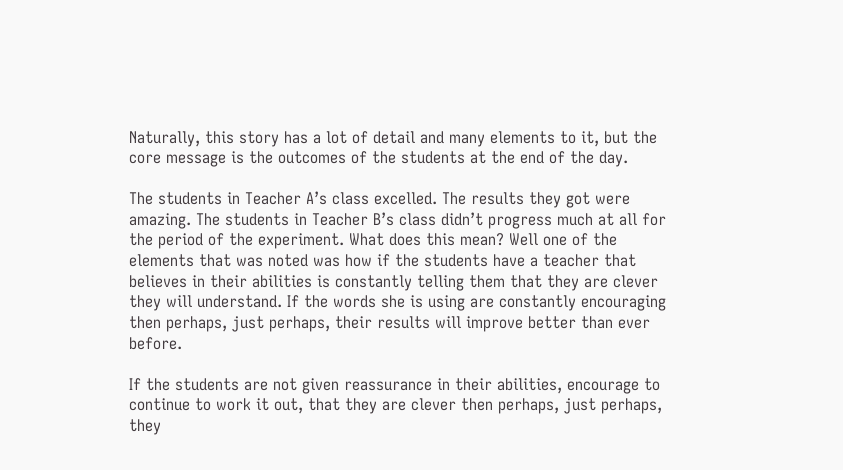Naturally, this story has a lot of detail and many elements to it, but the core message is the outcomes of the students at the end of the day.

The students in Teacher A’s class excelled. The results they got were amazing. The students in Teacher B’s class didn’t progress much at all for the period of the experiment. What does this mean? Well one of the elements that was noted was how if the students have a teacher that believes in their abilities is constantly telling them that they are clever they will understand. If the words she is using are constantly encouraging then perhaps, just perhaps, their results will improve better than ever before.

If the students are not given reassurance in their abilities, encourage to continue to work it out, that they are clever then perhaps, just perhaps, they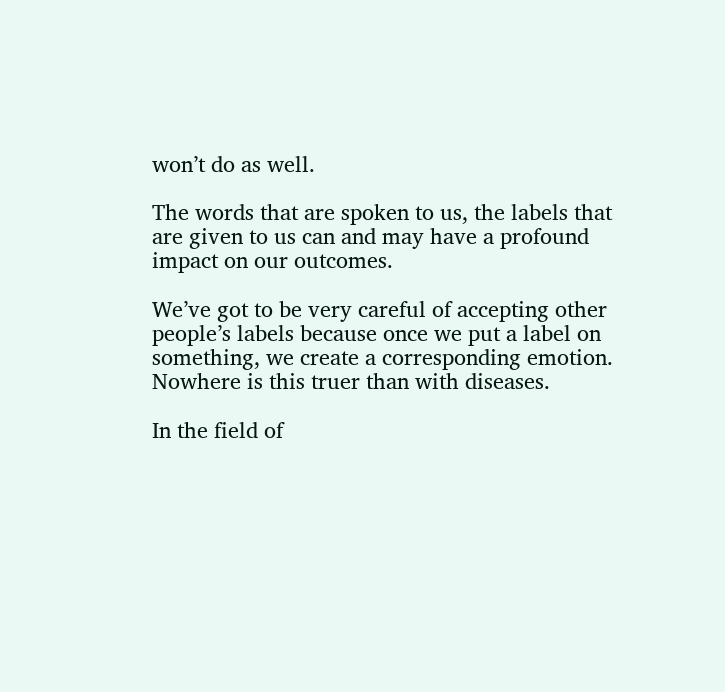won’t do as well.

The words that are spoken to us, the labels that are given to us can and may have a profound impact on our outcomes.

We’ve got to be very careful of accepting other people’s labels because once we put a label on something, we create a corresponding emotion. Nowhere is this truer than with diseases.

In the field of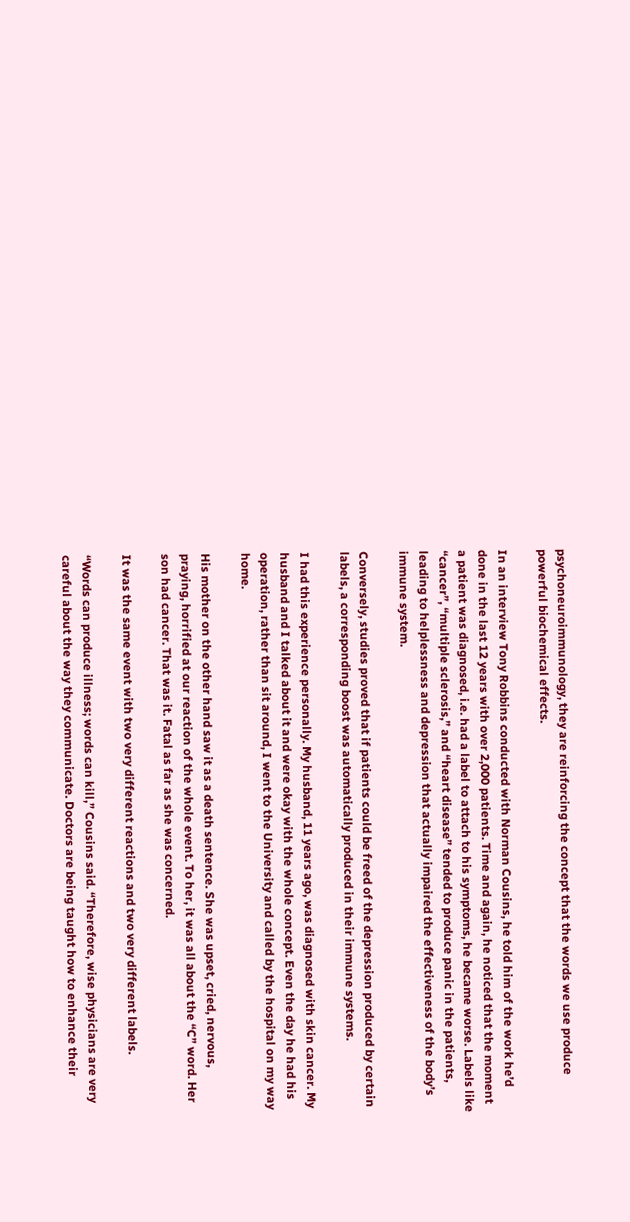psychoneuroimmunology, they are reinforcing the concept that the words we use produce powerful biochemical effects.

In an interview Tony Robbins conducted with Norman Cousins, he told him of the work he’d done in the last 12 years with over 2,000 patients. Time and again, he noticed that the moment a patient was diagnosed, i.e. had a label to attach to his symptoms, he became worse. Labels like “cancer”, “multiple sclerosis,” and “heart disease” tended to produce panic in the patients, leading to helplessness and depression that actually impaired the effectiveness of the body’s immune system.

Conversely, studies proved that if patients could be freed of the depression produced by certain labels, a corresponding boost was automatically produced in their immune systems.

I had this experience personally. My husband, 11 years ago, was diagnosed with skin cancer. My husband and I talked about it and were okay with the whole concept. Even the day he had his operation, rather than sit around, I went to the University and called by the hospital on my way home.

His mother on the other hand saw it as a death sentence. She was upset, cried, nervous, praying, horrified at our reaction of the whole event. To her, it was all about the “C” word. Her son had cancer. That was it. Fatal as far as she was concerned.

It was the same event with two very different reactions and two very different labels.

“Words can produce illness; words can kill,” Cousins said. “Therefore, wise physicians are very careful about the way they communicate. Doctors are being taught how to enhance their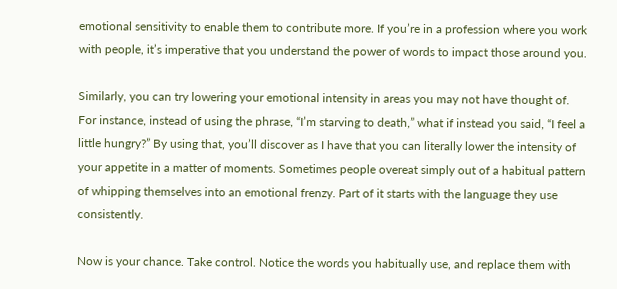emotional sensitivity to enable them to contribute more. If you’re in a profession where you work with people, it’s imperative that you understand the power of words to impact those around you.

Similarly, you can try lowering your emotional intensity in areas you may not have thought of. For instance, instead of using the phrase, “I’m starving to death,” what if instead you said, “I feel a little hungry?” By using that, you’ll discover as I have that you can literally lower the intensity of your appetite in a matter of moments. Sometimes people overeat simply out of a habitual pattern of whipping themselves into an emotional frenzy. Part of it starts with the language they use consistently.

Now is your chance. Take control. Notice the words you habitually use, and replace them with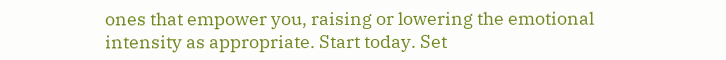ones that empower you, raising or lowering the emotional intensity as appropriate. Start today. Set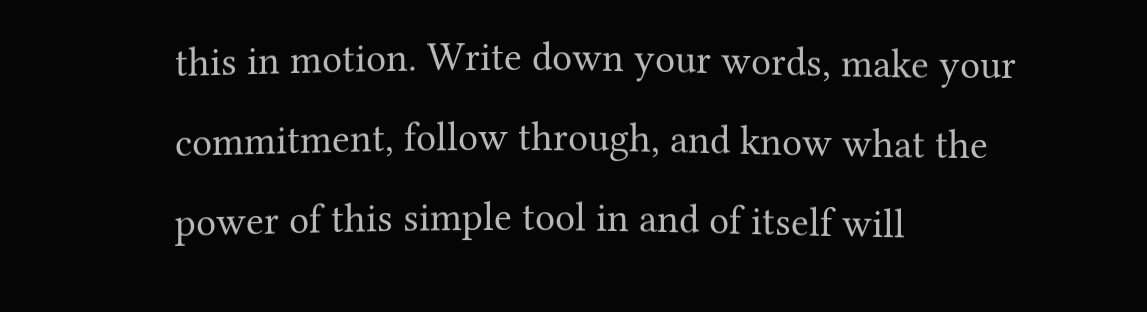this in motion. Write down your words, make your commitment, follow through, and know what the power of this simple tool in and of itself will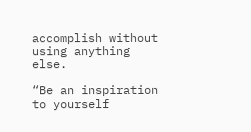accomplish without using anything else.

“Be an inspiration to yourself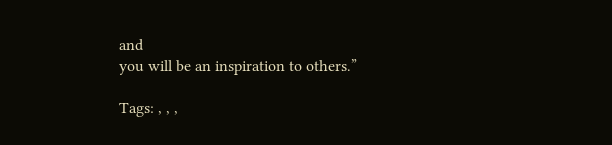and
you will be an inspiration to others.”

Tags: , , ,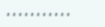, , , , , , , , , , ,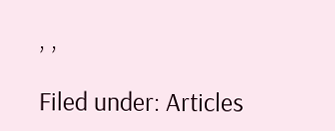, ,

Filed under: Articles